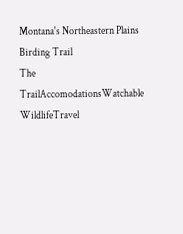Montana's Northeastern Plains Birding Trail
The TrailAccomodationsWatchable WildlifeTravel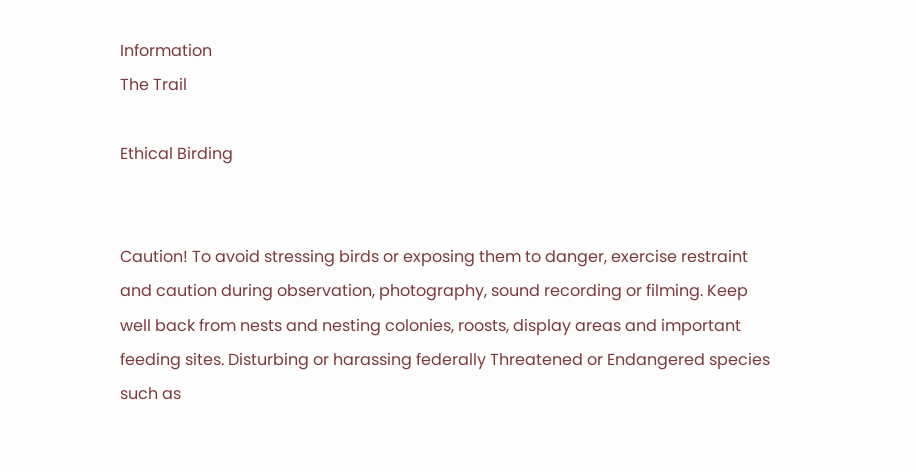Information
The Trail

Ethical Birding


Caution! To avoid stressing birds or exposing them to danger, exercise restraint and caution during observation, photography, sound recording or filming. Keep well back from nests and nesting colonies, roosts, display areas and important feeding sites. Disturbing or harassing federally Threatened or Endangered species such as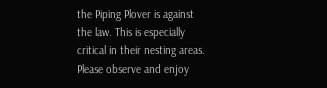the Piping Plover is against the law. This is especially critical in their nesting areas. Please observe and enjoy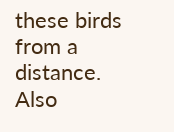these birds from a distance. Also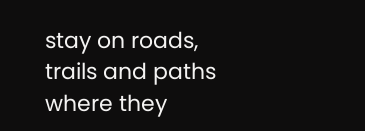stay on roads, trails and paths where they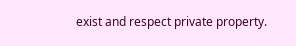exist and respect private property.